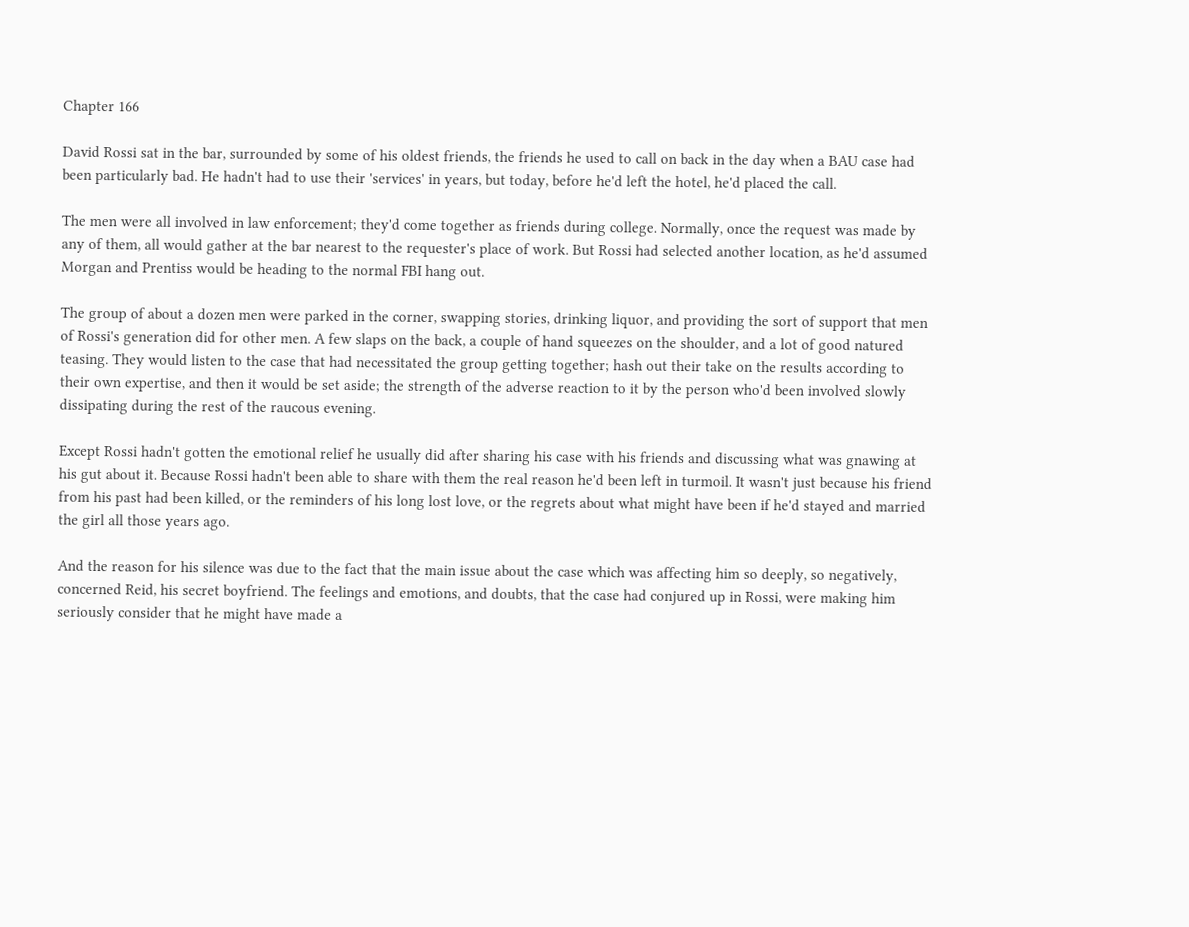Chapter 166

David Rossi sat in the bar, surrounded by some of his oldest friends, the friends he used to call on back in the day when a BAU case had been particularly bad. He hadn't had to use their 'services' in years, but today, before he'd left the hotel, he'd placed the call.

The men were all involved in law enforcement; they'd come together as friends during college. Normally, once the request was made by any of them, all would gather at the bar nearest to the requester's place of work. But Rossi had selected another location, as he'd assumed Morgan and Prentiss would be heading to the normal FBI hang out.

The group of about a dozen men were parked in the corner, swapping stories, drinking liquor, and providing the sort of support that men of Rossi's generation did for other men. A few slaps on the back, a couple of hand squeezes on the shoulder, and a lot of good natured teasing. They would listen to the case that had necessitated the group getting together; hash out their take on the results according to their own expertise, and then it would be set aside; the strength of the adverse reaction to it by the person who'd been involved slowly dissipating during the rest of the raucous evening.

Except Rossi hadn't gotten the emotional relief he usually did after sharing his case with his friends and discussing what was gnawing at his gut about it. Because Rossi hadn't been able to share with them the real reason he'd been left in turmoil. It wasn't just because his friend from his past had been killed, or the reminders of his long lost love, or the regrets about what might have been if he'd stayed and married the girl all those years ago.

And the reason for his silence was due to the fact that the main issue about the case which was affecting him so deeply, so negatively, concerned Reid, his secret boyfriend. The feelings and emotions, and doubts, that the case had conjured up in Rossi, were making him seriously consider that he might have made a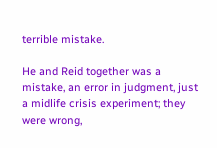terrible mistake.

He and Reid together was a mistake, an error in judgment, just a midlife crisis experiment; they were wrong,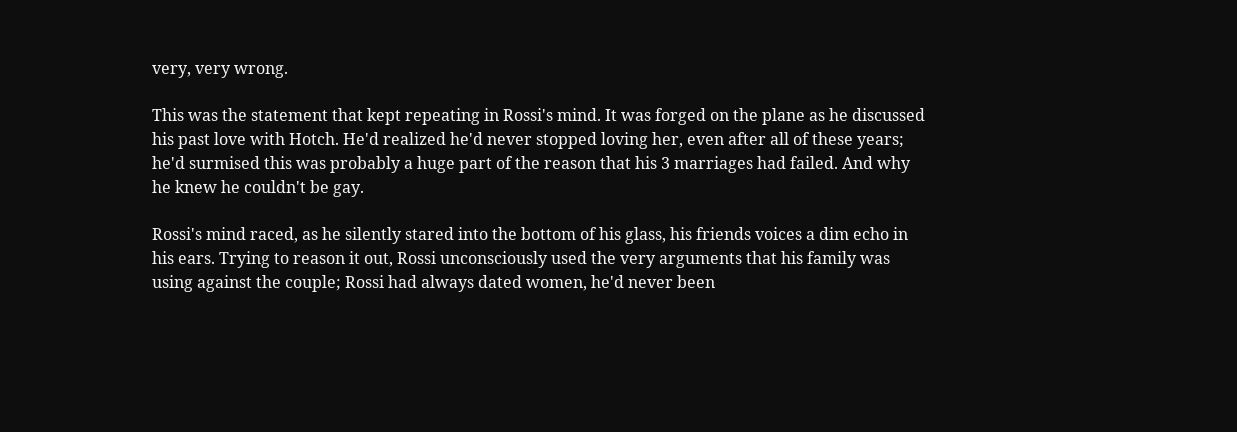very, very wrong.

This was the statement that kept repeating in Rossi's mind. It was forged on the plane as he discussed his past love with Hotch. He'd realized he'd never stopped loving her, even after all of these years; he'd surmised this was probably a huge part of the reason that his 3 marriages had failed. And why he knew he couldn't be gay.

Rossi's mind raced, as he silently stared into the bottom of his glass, his friends voices a dim echo in his ears. Trying to reason it out, Rossi unconsciously used the very arguments that his family was using against the couple; Rossi had always dated women, he'd never been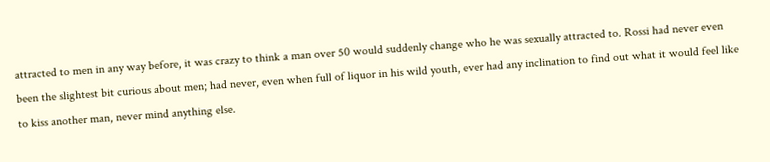attracted to men in any way before, it was crazy to think a man over 50 would suddenly change who he was sexually attracted to. Rossi had never even been the slightest bit curious about men; had never, even when full of liquor in his wild youth, ever had any inclination to find out what it would feel like to kiss another man, never mind anything else.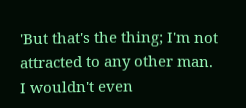'But that's the thing; I'm not attracted to any other man. I wouldn't even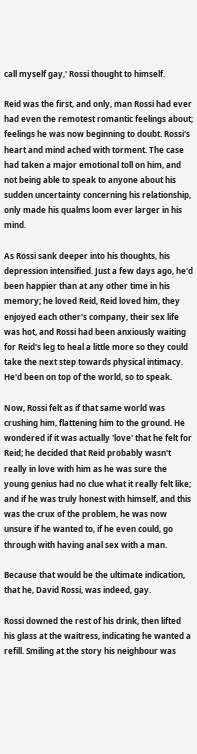call myself gay,' Rossi thought to himself.

Reid was the first, and only, man Rossi had ever had even the remotest romantic feelings about; feelings he was now beginning to doubt. Rossi's heart and mind ached with torment. The case had taken a major emotional toll on him, and not being able to speak to anyone about his sudden uncertainty concerning his relationship, only made his qualms loom ever larger in his mind.

As Rossi sank deeper into his thoughts, his depression intensified. Just a few days ago, he'd been happier than at any other time in his memory; he loved Reid, Reid loved him, they enjoyed each other's company, their sex life was hot, and Rossi had been anxiously waiting for Reid's leg to heal a little more so they could take the next step towards physical intimacy. He'd been on top of the world, so to speak.

Now, Rossi felt as if that same world was crushing him, flattening him to the ground. He wondered if it was actually 'love' that he felt for Reid; he decided that Reid probably wasn't really in love with him as he was sure the young genius had no clue what it really felt like; and if he was truly honest with himself, and this was the crux of the problem, he was now unsure if he wanted to, if he even could, go through with having anal sex with a man.

Because that would be the ultimate indication, that he, David Rossi, was indeed, gay.

Rossi downed the rest of his drink, then lifted his glass at the waitress, indicating he wanted a refill. Smiling at the story his neighbour was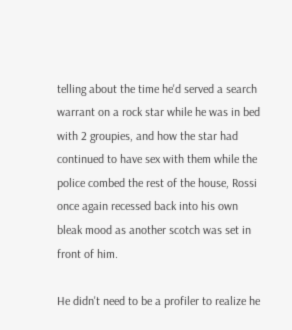telling about the time he'd served a search warrant on a rock star while he was in bed with 2 groupies, and how the star had continued to have sex with them while the police combed the rest of the house, Rossi once again recessed back into his own bleak mood as another scotch was set in front of him.

He didn't need to be a profiler to realize he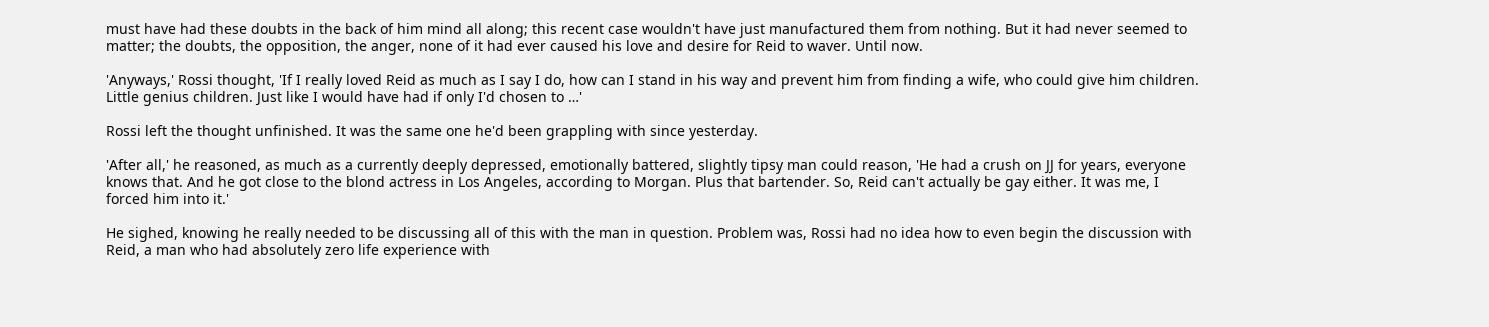must have had these doubts in the back of him mind all along; this recent case wouldn't have just manufactured them from nothing. But it had never seemed to matter; the doubts, the opposition, the anger, none of it had ever caused his love and desire for Reid to waver. Until now.

'Anyways,' Rossi thought, 'If I really loved Reid as much as I say I do, how can I stand in his way and prevent him from finding a wife, who could give him children. Little genius children. Just like I would have had if only I'd chosen to …'

Rossi left the thought unfinished. It was the same one he'd been grappling with since yesterday.

'After all,' he reasoned, as much as a currently deeply depressed, emotionally battered, slightly tipsy man could reason, 'He had a crush on JJ for years, everyone knows that. And he got close to the blond actress in Los Angeles, according to Morgan. Plus that bartender. So, Reid can't actually be gay either. It was me, I forced him into it.'

He sighed, knowing he really needed to be discussing all of this with the man in question. Problem was, Rossi had no idea how to even begin the discussion with Reid, a man who had absolutely zero life experience with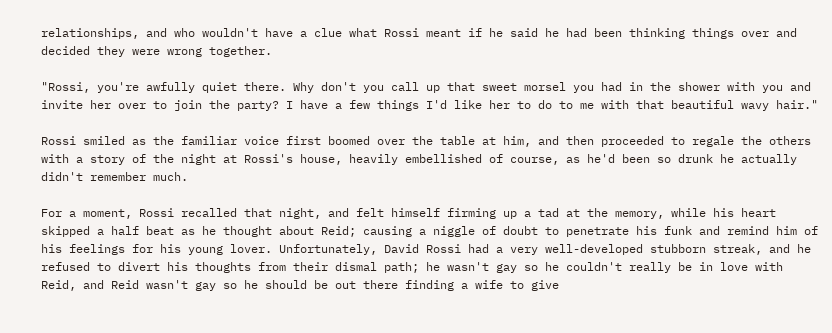relationships, and who wouldn't have a clue what Rossi meant if he said he had been thinking things over and decided they were wrong together.

"Rossi, you're awfully quiet there. Why don't you call up that sweet morsel you had in the shower with you and invite her over to join the party? I have a few things I'd like her to do to me with that beautiful wavy hair."

Rossi smiled as the familiar voice first boomed over the table at him, and then proceeded to regale the others with a story of the night at Rossi's house, heavily embellished of course, as he'd been so drunk he actually didn't remember much.

For a moment, Rossi recalled that night, and felt himself firming up a tad at the memory, while his heart skipped a half beat as he thought about Reid; causing a niggle of doubt to penetrate his funk and remind him of his feelings for his young lover. Unfortunately, David Rossi had a very well-developed stubborn streak, and he refused to divert his thoughts from their dismal path; he wasn't gay so he couldn't really be in love with Reid, and Reid wasn't gay so he should be out there finding a wife to give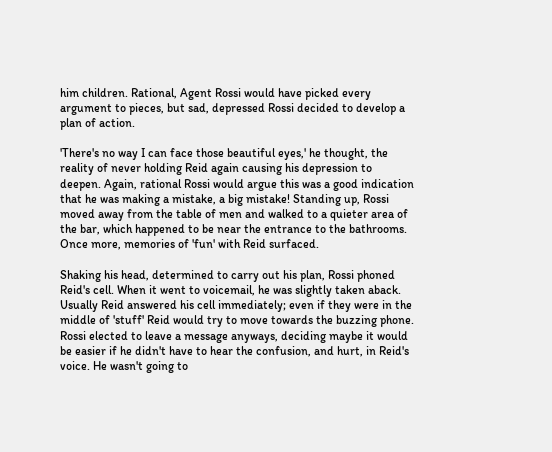him children. Rational, Agent Rossi would have picked every argument to pieces, but sad, depressed Rossi decided to develop a plan of action.

'There's no way I can face those beautiful eyes,' he thought, the reality of never holding Reid again causing his depression to deepen. Again, rational Rossi would argue this was a good indication that he was making a mistake, a big mistake! Standing up, Rossi moved away from the table of men and walked to a quieter area of the bar, which happened to be near the entrance to the bathrooms. Once more, memories of 'fun' with Reid surfaced.

Shaking his head, determined to carry out his plan, Rossi phoned Reid's cell. When it went to voicemail, he was slightly taken aback. Usually Reid answered his cell immediately; even if they were in the middle of 'stuff' Reid would try to move towards the buzzing phone. Rossi elected to leave a message anyways, deciding maybe it would be easier if he didn't have to hear the confusion, and hurt, in Reid's voice. He wasn't going to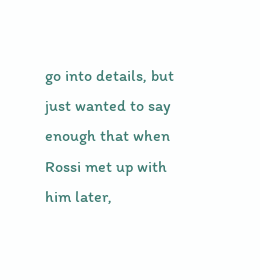go into details, but just wanted to say enough that when Rossi met up with him later,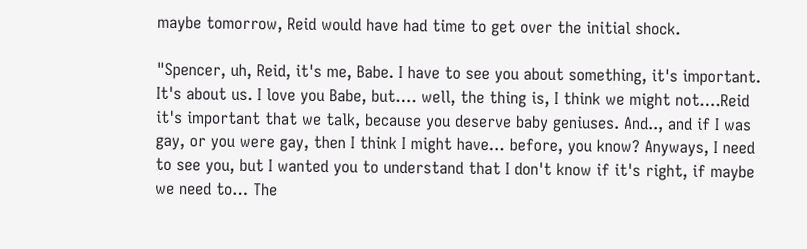maybe tomorrow, Reid would have had time to get over the initial shock.

"Spencer, uh, Reid, it's me, Babe. I have to see you about something, it's important. It's about us. I love you Babe, but…. well, the thing is, I think we might not….Reid it's important that we talk, because you deserve baby geniuses. And.., and if I was gay, or you were gay, then I think I might have… before, you know? Anyways, I need to see you, but I wanted you to understand that I don't know if it's right, if maybe we need to… The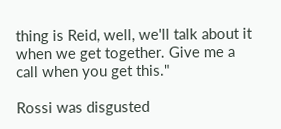thing is Reid, well, we'll talk about it when we get together. Give me a call when you get this."

Rossi was disgusted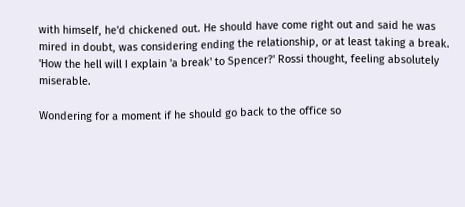with himself, he'd chickened out. He should have come right out and said he was mired in doubt, was considering ending the relationship, or at least taking a break. 'How the hell will I explain 'a break' to Spencer?' Rossi thought, feeling absolutely miserable.

Wondering for a moment if he should go back to the office so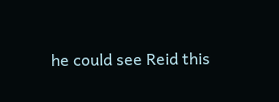he could see Reid this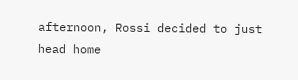afternoon, Rossi decided to just head home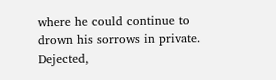where he could continue to drown his sorrows in private. Dejected,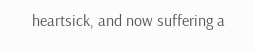heartsick, and now suffering a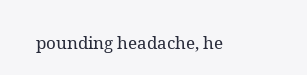pounding headache, he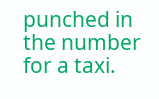punched in the number for a taxi.